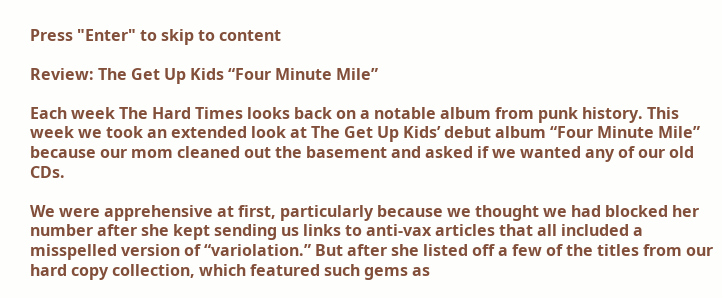Press "Enter" to skip to content

Review: The Get Up Kids “Four Minute Mile”

Each week The Hard Times looks back on a notable album from punk history. This week we took an extended look at The Get Up Kids’ debut album “Four Minute Mile” because our mom cleaned out the basement and asked if we wanted any of our old CDs.

We were apprehensive at first, particularly because we thought we had blocked her number after she kept sending us links to anti-vax articles that all included a misspelled version of “variolation.” But after she listed off a few of the titles from our hard copy collection, which featured such gems as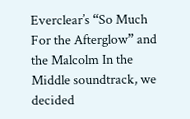Everclear’s “So Much For the Afterglow” and the Malcolm In the Middle soundtrack, we decided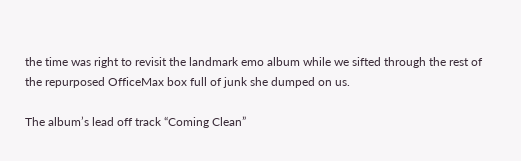the time was right to revisit the landmark emo album while we sifted through the rest of the repurposed OfficeMax box full of junk she dumped on us.

The album’s lead off track “Coming Clean”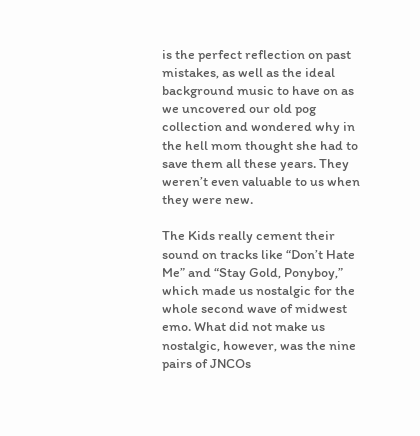is the perfect reflection on past mistakes, as well as the ideal background music to have on as we uncovered our old pog collection and wondered why in the hell mom thought she had to save them all these years. They weren’t even valuable to us when they were new.

The Kids really cement their sound on tracks like “Don’t Hate Me” and “Stay Gold, Ponyboy,” which made us nostalgic for the whole second wave of midwest emo. What did not make us nostalgic, however, was the nine pairs of JNCOs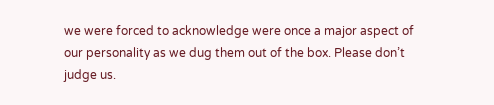we were forced to acknowledge were once a major aspect of our personality as we dug them out of the box. Please don’t judge us.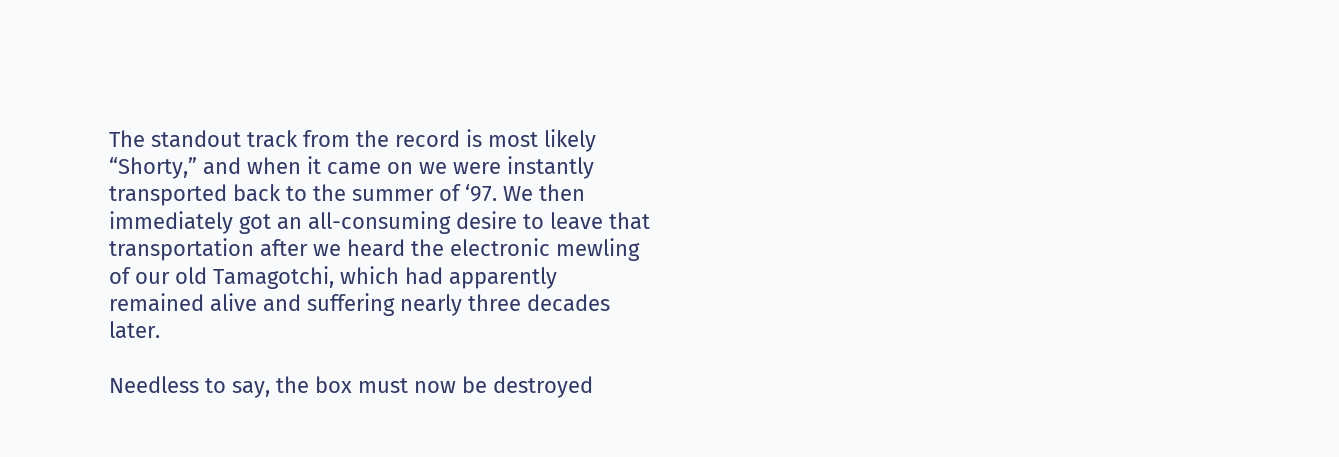The standout track from the record is most likely “Shorty,” and when it came on we were instantly transported back to the summer of ‘97. We then immediately got an all-consuming desire to leave that transportation after we heard the electronic mewling of our old Tamagotchi, which had apparently remained alive and suffering nearly three decades later.

Needless to say, the box must now be destroyed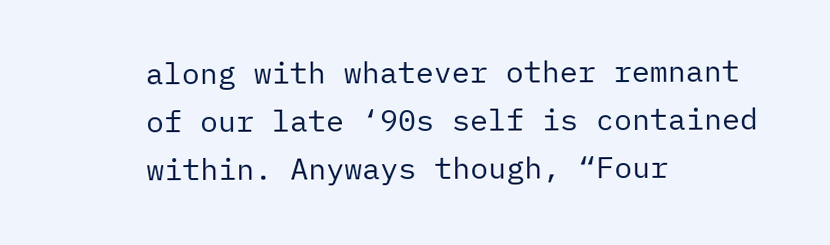along with whatever other remnant of our late ‘90s self is contained within. Anyways though, “Four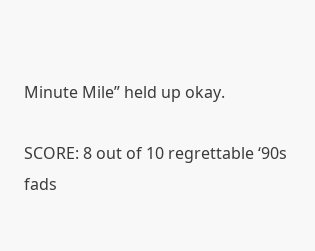Minute Mile” held up okay.

SCORE: 8 out of 10 regrettable ‘90s fads